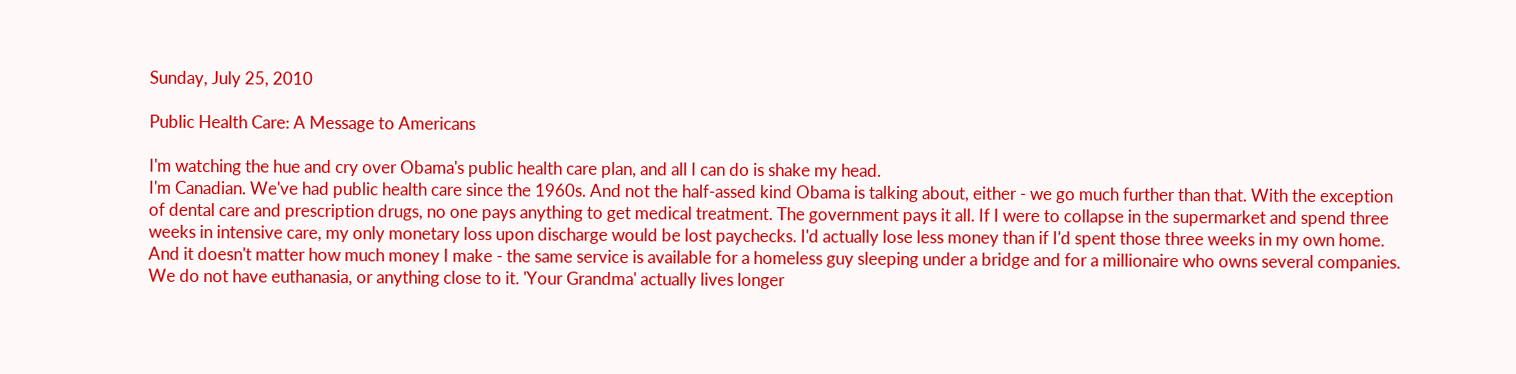Sunday, July 25, 2010

Public Health Care: A Message to Americans

I'm watching the hue and cry over Obama's public health care plan, and all I can do is shake my head.
I'm Canadian. We've had public health care since the 1960s. And not the half-assed kind Obama is talking about, either - we go much further than that. With the exception of dental care and prescription drugs, no one pays anything to get medical treatment. The government pays it all. If I were to collapse in the supermarket and spend three weeks in intensive care, my only monetary loss upon discharge would be lost paychecks. I'd actually lose less money than if I'd spent those three weeks in my own home. And it doesn't matter how much money I make - the same service is available for a homeless guy sleeping under a bridge and for a millionaire who owns several companies.
We do not have euthanasia, or anything close to it. 'Your Grandma' actually lives longer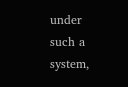under such a system,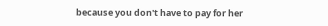because you don't have to pay for her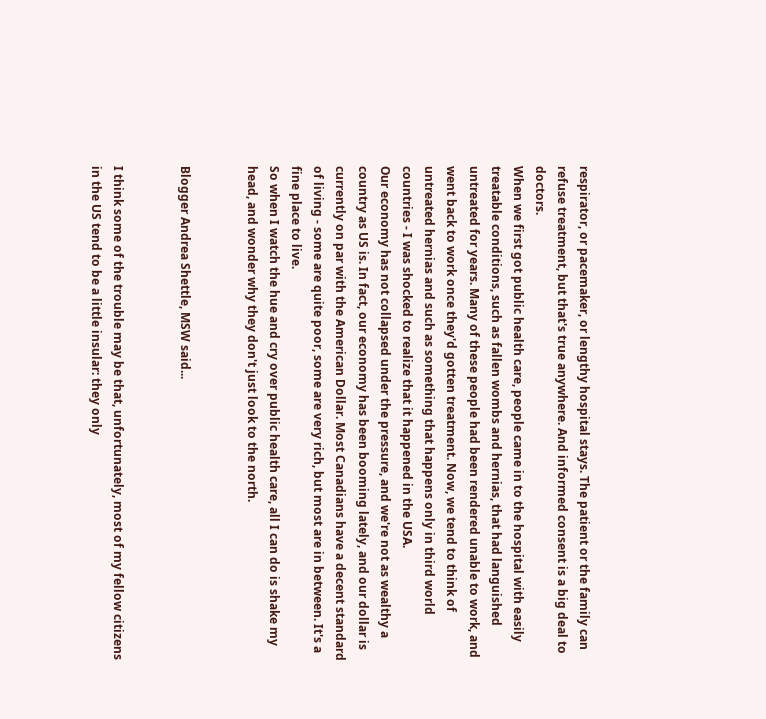respirator, or pacemaker, or lengthy hospital stays. The patient or the family can refuse treatment, but that's true anywhere. And informed consent is a big deal to doctors.
When we first got public health care, people came in to the hospital with easily treatable conditions, such as fallen wombs and hernias, that had languished untreated for years. Many of these people had been rendered unable to work, and went back to work once they'd gotten treatment. Now, we tend to think of untreated hernias and such as something that happens only in third world countries - I was shocked to realize that it happened in the USA.
Our economy has not collapsed under the pressure, and we're not as wealthy a country as US is. In fact, our economy has been booming lately, and our dollar is currently on par with the American Dollar. Most Canadians have a decent standard of living - some are quite poor, some are very rich, but most are in between. It's a fine place to live.
So when I watch the hue and cry over public health care, all I can do is shake my head, and wonder why they don't just look to the north.


Blogger Andrea Shettle, MSW said...


I think some of the trouble may be that, unfortunately, most of my fellow citizens in the US tend to be a little insular: they only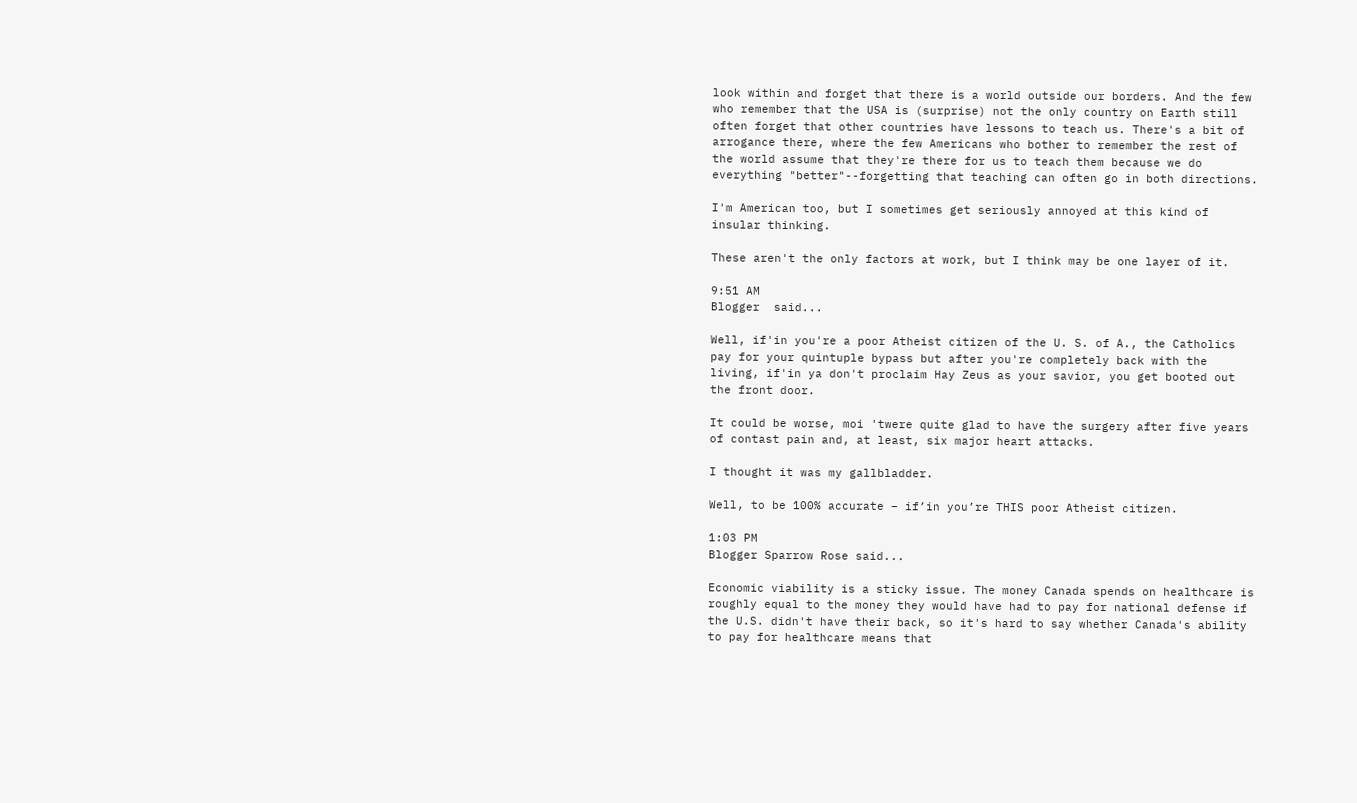look within and forget that there is a world outside our borders. And the few who remember that the USA is (surprise) not the only country on Earth still often forget that other countries have lessons to teach us. There's a bit of arrogance there, where the few Americans who bother to remember the rest of the world assume that they're there for us to teach them because we do everything "better"--forgetting that teaching can often go in both directions.

I'm American too, but I sometimes get seriously annoyed at this kind of insular thinking.

These aren't the only factors at work, but I think may be one layer of it.

9:51 AM
Blogger  said...

Well, if'in you're a poor Atheist citizen of the U. S. of A., the Catholics pay for your quintuple bypass but after you're completely back with the living, if'in ya don't proclaim Hay Zeus as your savior, you get booted out the front door.

It could be worse, moi 'twere quite glad to have the surgery after five years of contast pain and, at least, six major heart attacks.

I thought it was my gallbladder.

Well, to be 100% accurate – if’in you’re THIS poor Atheist citizen.

1:03 PM
Blogger Sparrow Rose said...

Economic viability is a sticky issue. The money Canada spends on healthcare is roughly equal to the money they would have had to pay for national defense if the U.S. didn't have their back, so it's hard to say whether Canada's ability to pay for healthcare means that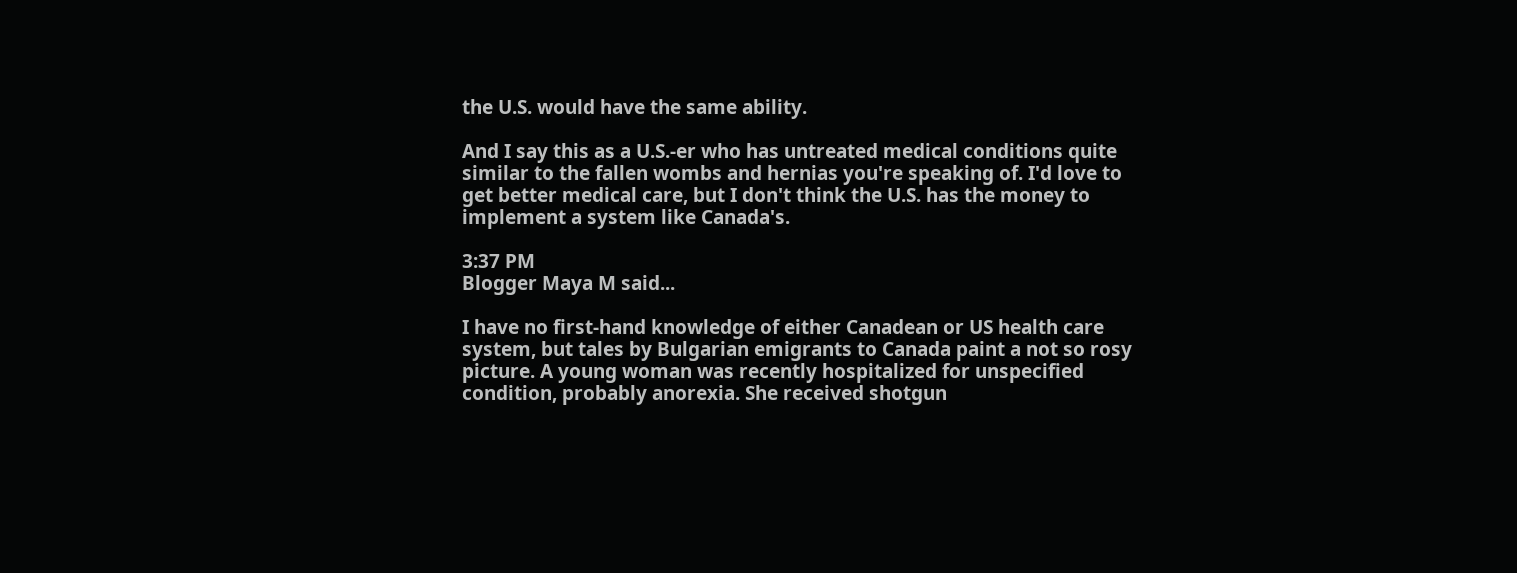the U.S. would have the same ability.

And I say this as a U.S.-er who has untreated medical conditions quite similar to the fallen wombs and hernias you're speaking of. I'd love to get better medical care, but I don't think the U.S. has the money to implement a system like Canada's.

3:37 PM
Blogger Maya M said...

I have no first-hand knowledge of either Canadean or US health care system, but tales by Bulgarian emigrants to Canada paint a not so rosy picture. A young woman was recently hospitalized for unspecified condition, probably anorexia. She received shotgun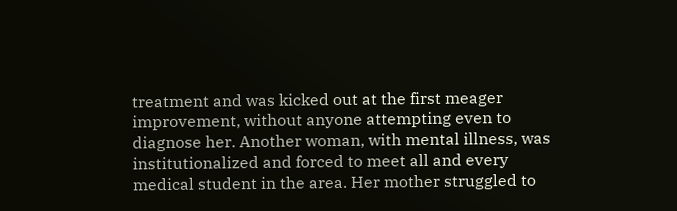treatment and was kicked out at the first meager improvement, without anyone attempting even to diagnose her. Another woman, with mental illness, was institutionalized and forced to meet all and every medical student in the area. Her mother struggled to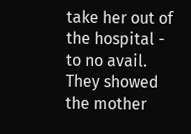take her out of the hospital - to no avail. They showed the mother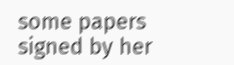some papers signed by her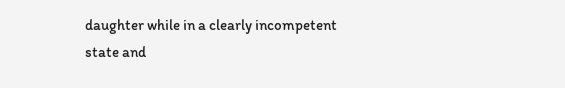daughter while in a clearly incompetent state and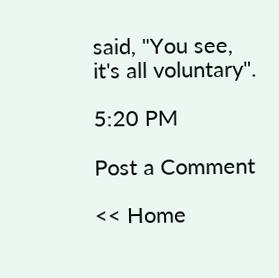said, "You see, it's all voluntary".

5:20 PM

Post a Comment

<< Home